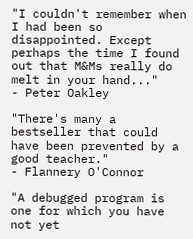"I couldn't remember when I had been so disappointed. Except perhaps the time I found out that M&Ms really do melt in your hand..."
- Peter Oakley

"There's many a bestseller that could have been prevented by a good teacher."
- Flannery O'Connor

"A debugged program is one for which you have not yet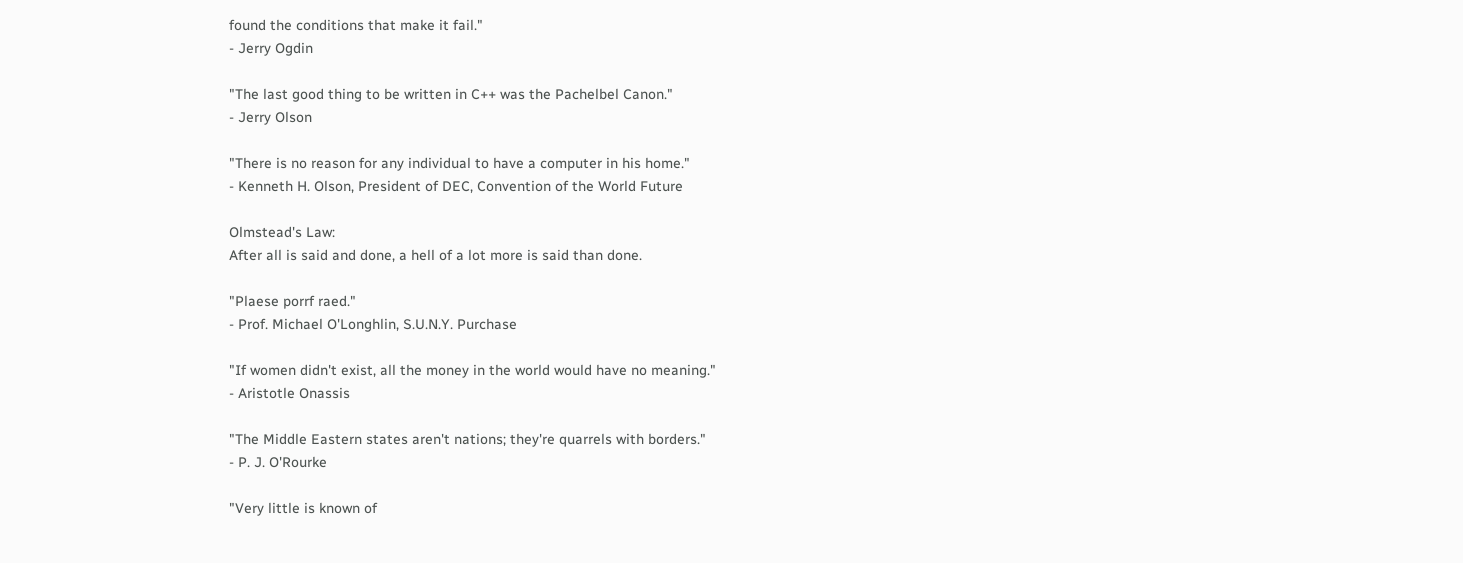found the conditions that make it fail."
- Jerry Ogdin

"The last good thing to be written in C++ was the Pachelbel Canon."
- Jerry Olson

"There is no reason for any individual to have a computer in his home."
- Kenneth H. Olson, President of DEC, Convention of the World Future

Olmstead's Law:
After all is said and done, a hell of a lot more is said than done.

"Plaese porrf raed."
- Prof. Michael O'Longhlin, S.U.N.Y. Purchase

"If women didn't exist, all the money in the world would have no meaning."
- Aristotle Onassis

"The Middle Eastern states aren't nations; they're quarrels with borders."
- P. J. O'Rourke

"Very little is known of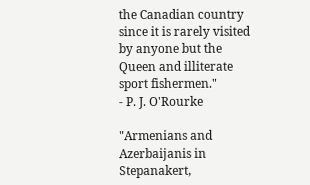the Canadian country since it is rarely visited by anyone but the Queen and illiterate sport fishermen."
- P. J. O'Rourke

"Armenians and Azerbaijanis in Stepanakert,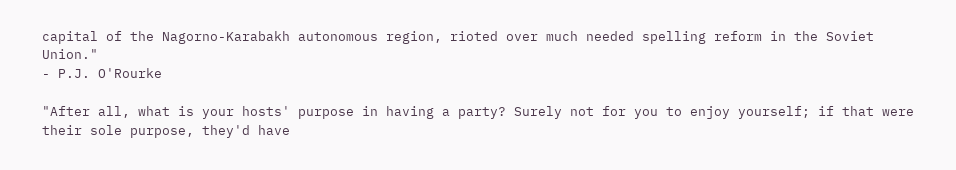capital of the Nagorno-Karabakh autonomous region, rioted over much needed spelling reform in the Soviet Union."
- P.J. O'Rourke

"After all, what is your hosts' purpose in having a party? Surely not for you to enjoy yourself; if that were their sole purpose, they'd have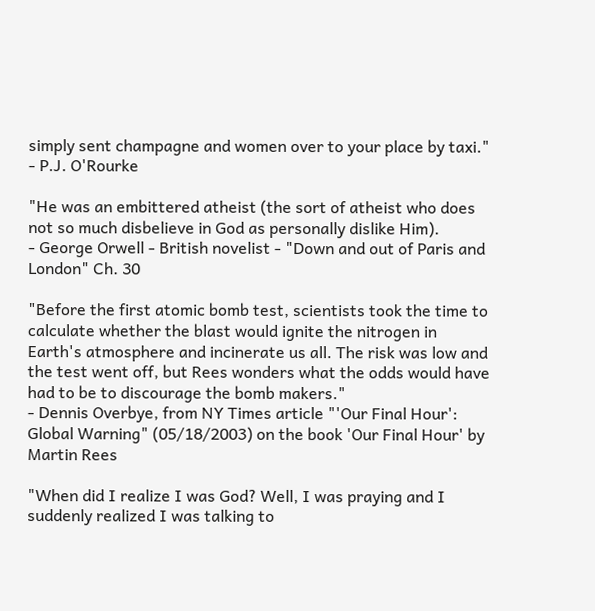simply sent champagne and women over to your place by taxi."
- P.J. O'Rourke

"He was an embittered atheist (the sort of atheist who does not so much disbelieve in God as personally dislike Him).
- George Orwell - British novelist - "Down and out of Paris and London" Ch. 30

"Before the first atomic bomb test, scientists took the time to calculate whether the blast would ignite the nitrogen in Earth's atmosphere and incinerate us all. The risk was low and the test went off, but Rees wonders what the odds would have had to be to discourage the bomb makers."
- Dennis Overbye, from NY Times article "'Our Final Hour': Global Warning" (05/18/2003) on the book 'Our Final Hour' by Martin Rees

"When did I realize I was God? Well, I was praying and I suddenly realized I was talking to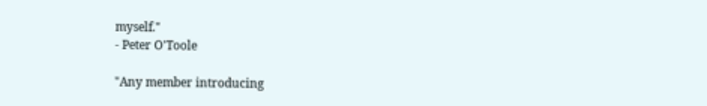myself."
- Peter O'Toole

"Any member introducing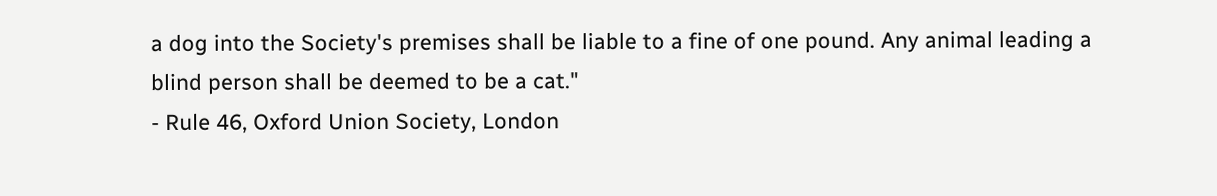a dog into the Society's premises shall be liable to a fine of one pound. Any animal leading a blind person shall be deemed to be a cat."
- Rule 46, Oxford Union Society, London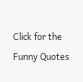Click for the Funny Quotes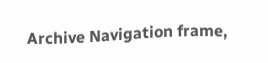Archive Navigation frame,